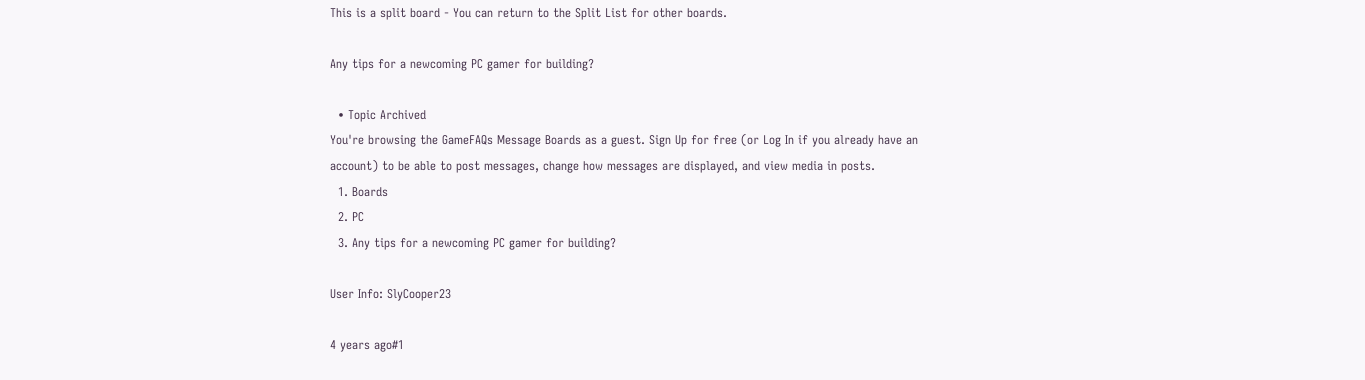This is a split board - You can return to the Split List for other boards.

Any tips for a newcoming PC gamer for building?

  • Topic Archived
You're browsing the GameFAQs Message Boards as a guest. Sign Up for free (or Log In if you already have an account) to be able to post messages, change how messages are displayed, and view media in posts.
  1. Boards
  2. PC
  3. Any tips for a newcoming PC gamer for building?

User Info: SlyCooper23

4 years ago#1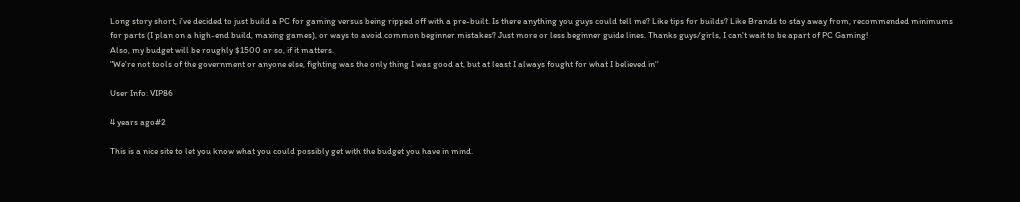Long story short, i've decided to just build a PC for gaming versus being ripped off with a pre-built. Is there anything you guys could tell me? Like tips for builds? Like Brands to stay away from, recommended minimums for parts (I plan on a high-end build, maxing games), or ways to avoid common beginner mistakes? Just more or less beginner guide lines. Thanks guys/girls, I can't wait to be apart of PC Gaming!
Also, my budget will be roughly $1500 or so, if it matters.
"We're not tools of the government or anyone else, fighting was the only thing I was good at, but at least I always fought for what I believed in''

User Info: VIP86

4 years ago#2

This is a nice site to let you know what you could possibly get with the budget you have in mind.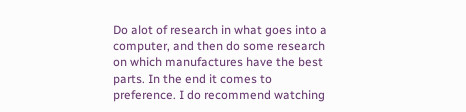Do alot of research in what goes into a computer, and then do some research on which manufactures have the best parts. In the end it comes to preference. I do recommend watching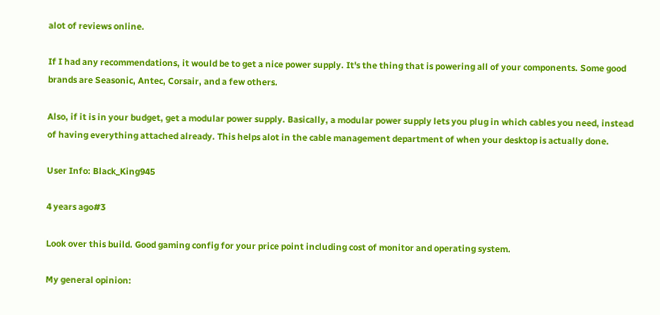alot of reviews online.

If I had any recommendations, it would be to get a nice power supply. It's the thing that is powering all of your components. Some good brands are Seasonic, Antec, Corsair, and a few others.

Also, if it is in your budget, get a modular power supply. Basically, a modular power supply lets you plug in which cables you need, instead of having everything attached already. This helps alot in the cable management department of when your desktop is actually done.

User Info: Black_King945

4 years ago#3

Look over this build. Good gaming config for your price point including cost of monitor and operating system.

My general opinion: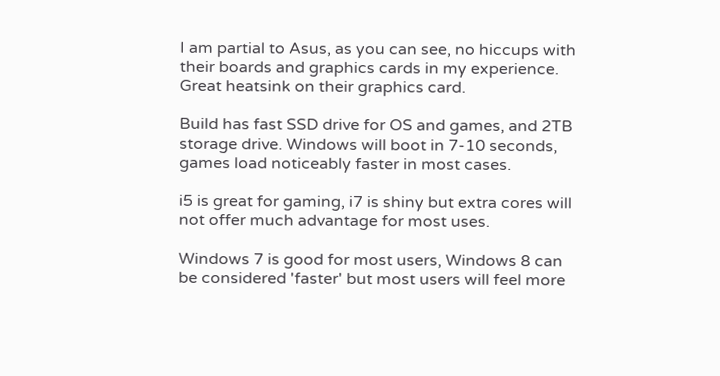I am partial to Asus, as you can see, no hiccups with their boards and graphics cards in my experience. Great heatsink on their graphics card.

Build has fast SSD drive for OS and games, and 2TB storage drive. Windows will boot in 7-10 seconds, games load noticeably faster in most cases.

i5 is great for gaming, i7 is shiny but extra cores will not offer much advantage for most uses.

Windows 7 is good for most users, Windows 8 can be considered 'faster' but most users will feel more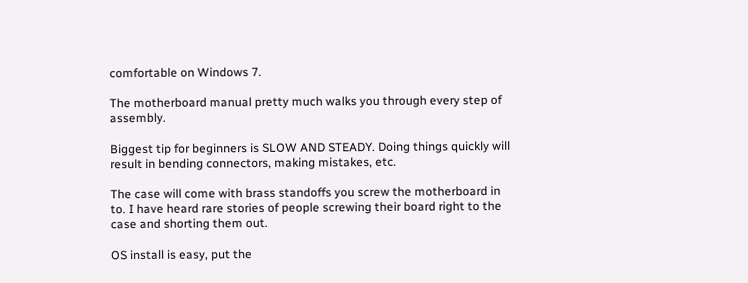comfortable on Windows 7.

The motherboard manual pretty much walks you through every step of assembly.

Biggest tip for beginners is SLOW AND STEADY. Doing things quickly will result in bending connectors, making mistakes, etc.

The case will come with brass standoffs you screw the motherboard in to. I have heard rare stories of people screwing their board right to the case and shorting them out.

OS install is easy, put the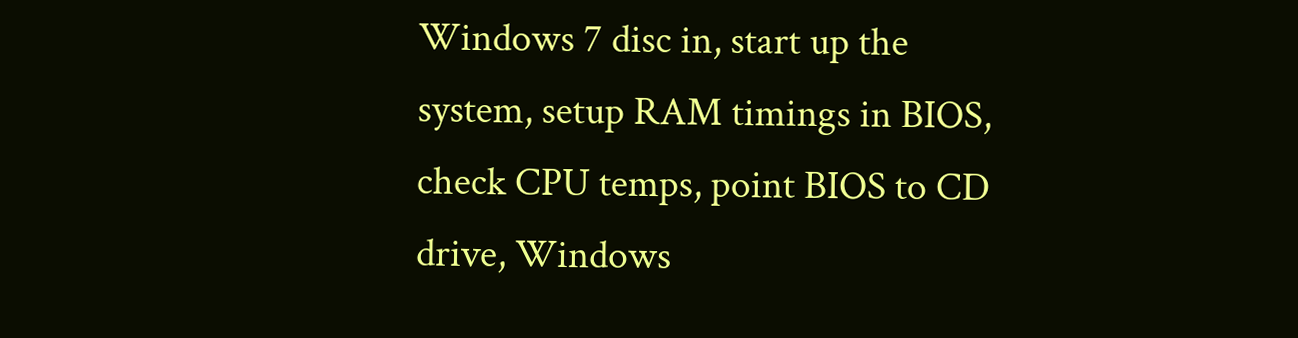Windows 7 disc in, start up the system, setup RAM timings in BIOS, check CPU temps, point BIOS to CD drive, Windows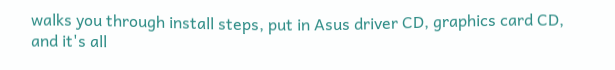walks you through install steps, put in Asus driver CD, graphics card CD, and it's all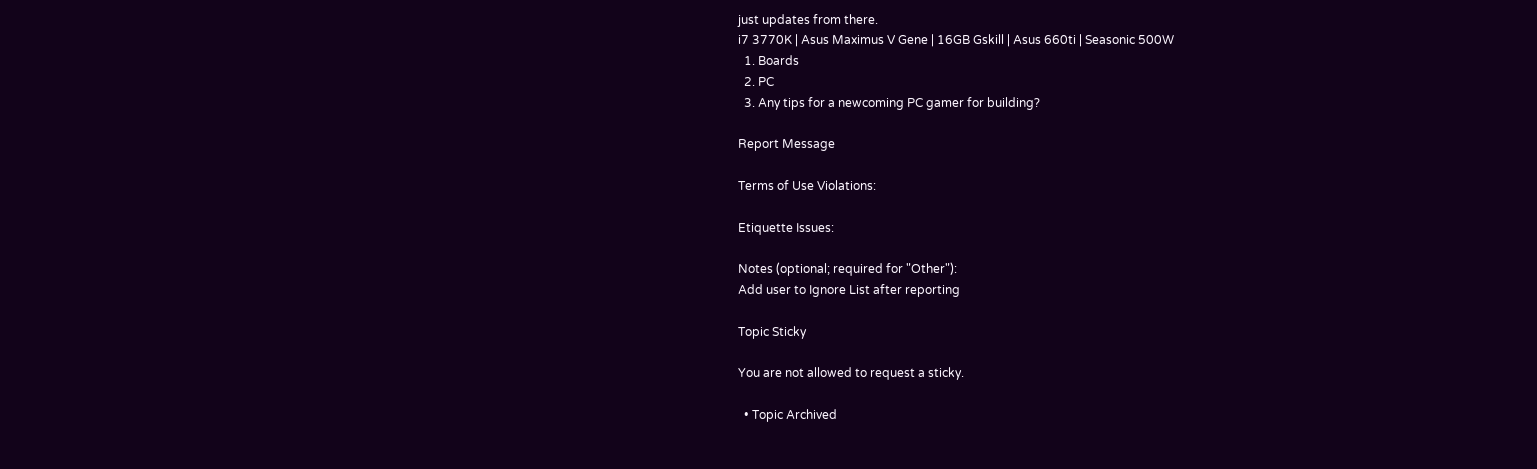just updates from there.
i7 3770K | Asus Maximus V Gene | 16GB Gskill | Asus 660ti | Seasonic 500W
  1. Boards
  2. PC
  3. Any tips for a newcoming PC gamer for building?

Report Message

Terms of Use Violations:

Etiquette Issues:

Notes (optional; required for "Other"):
Add user to Ignore List after reporting

Topic Sticky

You are not allowed to request a sticky.

  • Topic Archived